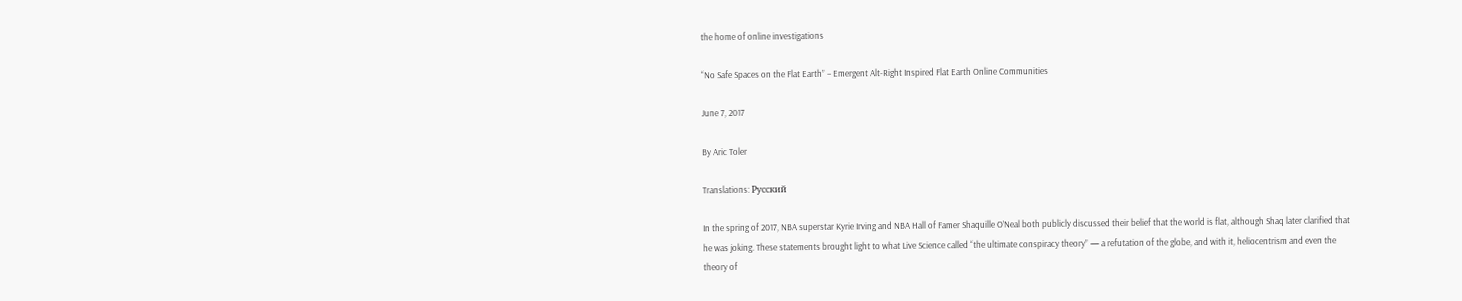the home of online investigations

“No Safe Spaces on the Flat Earth” – Emergent Alt-Right Inspired Flat Earth Online Communities

June 7, 2017

By Aric Toler

Translations: Русский

In the spring of 2017, NBA superstar Kyrie Irving and NBA Hall of Famer Shaquille O’Neal both publicly discussed their belief that the world is flat, although Shaq later clarified that he was joking. These statements brought light to what Live Science called “the ultimate conspiracy theory” — a refutation of the globe, and with it, heliocentrism and even the theory of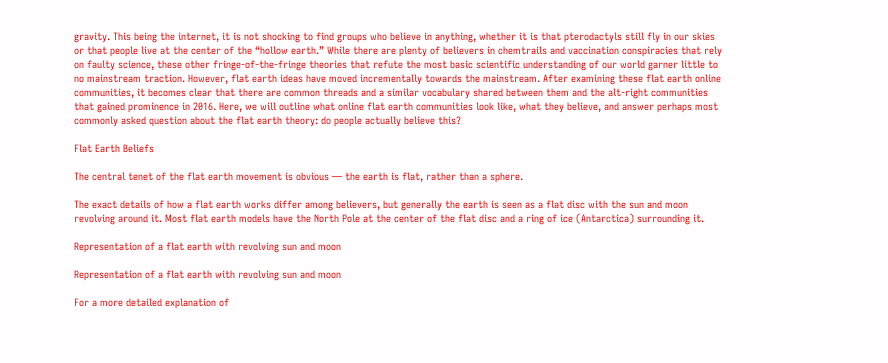gravity. This being the internet, it is not shocking to find groups who believe in anything, whether it is that pterodactyls still fly in our skies or that people live at the center of the “hollow earth.” While there are plenty of believers in chemtrails and vaccination conspiracies that rely on faulty science, these other fringe-of-the-fringe theories that refute the most basic scientific understanding of our world garner little to no mainstream traction. However, flat earth ideas have moved incrementally towards the mainstream. After examining these flat earth online communities, it becomes clear that there are common threads and a similar vocabulary shared between them and the alt-right communities that gained prominence in 2016. Here, we will outline what online flat earth communities look like, what they believe, and answer perhaps most commonly asked question about the flat earth theory: do people actually believe this?

Flat Earth Beliefs

The central tenet of the flat earth movement is obvious — the earth is flat, rather than a sphere.

The exact details of how a flat earth works differ among believers, but generally the earth is seen as a flat disc with the sun and moon revolving around it. Most flat earth models have the North Pole at the center of the flat disc and a ring of ice (Antarctica) surrounding it.

Representation of a flat earth with revolving sun and moon

Representation of a flat earth with revolving sun and moon

For a more detailed explanation of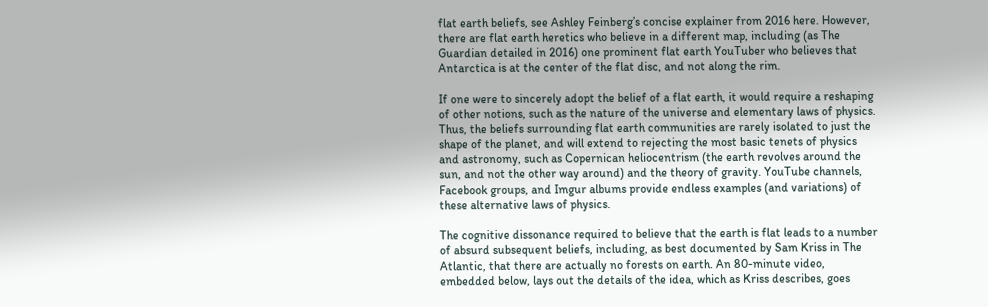flat earth beliefs, see Ashley Feinberg’s concise explainer from 2016 here. However, there are flat earth heretics who believe in a different map, including (as The Guardian detailed in 2016) one prominent flat earth YouTuber who believes that Antarctica is at the center of the flat disc, and not along the rim.

If one were to sincerely adopt the belief of a flat earth, it would require a reshaping of other notions, such as the nature of the universe and elementary laws of physics. Thus, the beliefs surrounding flat earth communities are rarely isolated to just the shape of the planet, and will extend to rejecting the most basic tenets of physics and astronomy, such as Copernican heliocentrism (the earth revolves around the sun, and not the other way around) and the theory of gravity. YouTube channels, Facebook groups, and Imgur albums provide endless examples (and variations) of these alternative laws of physics.

The cognitive dissonance required to believe that the earth is flat leads to a number of absurd subsequent beliefs, including, as best documented by Sam Kriss in The Atlantic, that there are actually no forests on earth. An 80-minute video, embedded below, lays out the details of the idea, which as Kriss describes, goes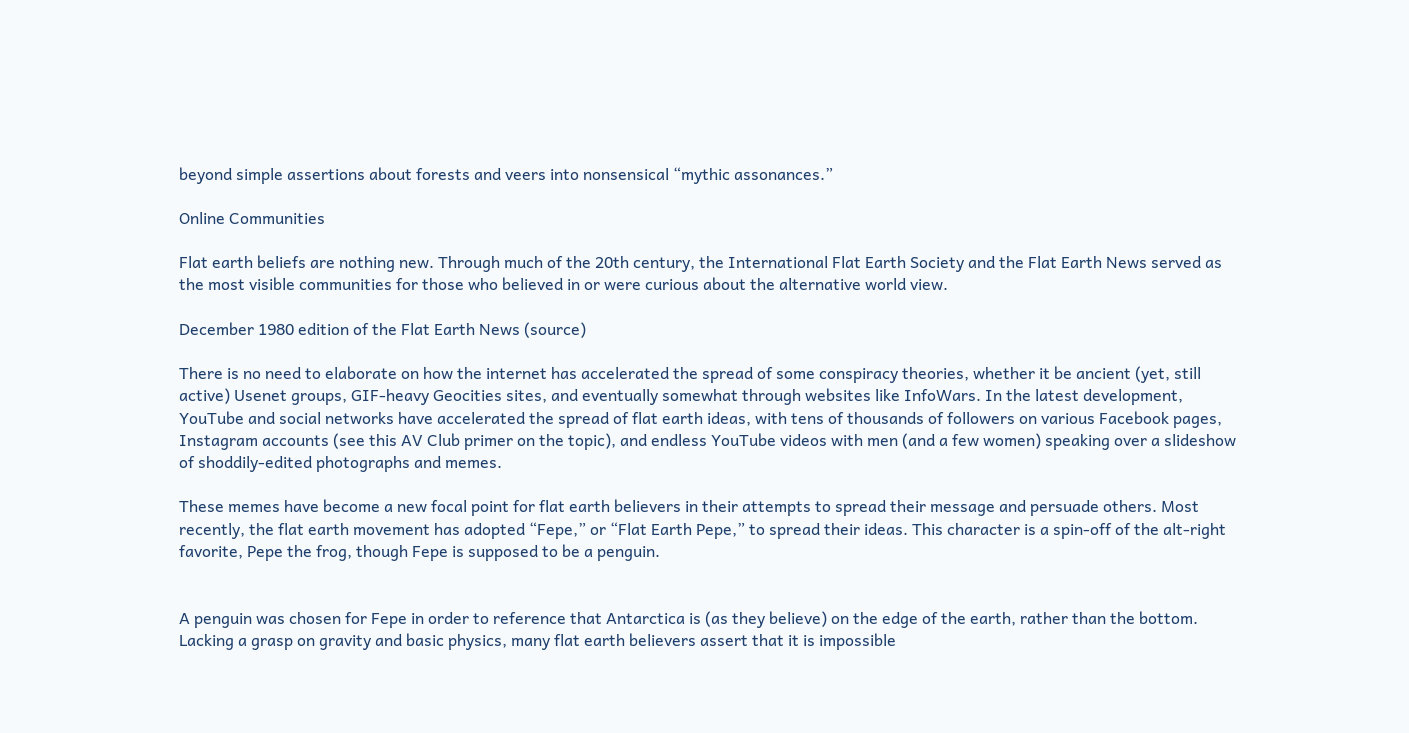beyond simple assertions about forests and veers into nonsensical “mythic assonances.”

Online Communities

Flat earth beliefs are nothing new. Through much of the 20th century, the International Flat Earth Society and the Flat Earth News served as the most visible communities for those who believed in or were curious about the alternative world view.

December 1980 edition of the Flat Earth News (source)

There is no need to elaborate on how the internet has accelerated the spread of some conspiracy theories, whether it be ancient (yet, still active) Usenet groups, GIF-heavy Geocities sites, and eventually somewhat through websites like InfoWars. In the latest development, YouTube and social networks have accelerated the spread of flat earth ideas, with tens of thousands of followers on various Facebook pages, Instagram accounts (see this AV Club primer on the topic), and endless YouTube videos with men (and a few women) speaking over a slideshow of shoddily-edited photographs and memes.

These memes have become a new focal point for flat earth believers in their attempts to spread their message and persuade others. Most recently, the flat earth movement has adopted “Fepe,” or “Flat Earth Pepe,” to spread their ideas. This character is a spin-off of the alt-right favorite, Pepe the frog, though Fepe is supposed to be a penguin.


A penguin was chosen for Fepe in order to reference that Antarctica is (as they believe) on the edge of the earth, rather than the bottom. Lacking a grasp on gravity and basic physics, many flat earth believers assert that it is impossible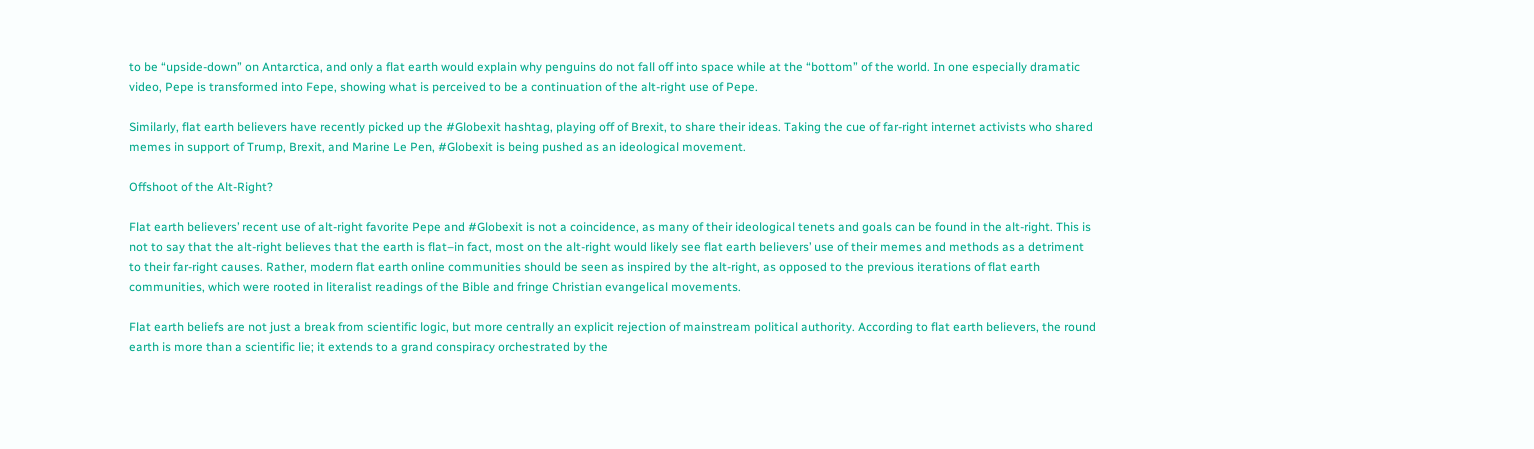to be “upside-down” on Antarctica, and only a flat earth would explain why penguins do not fall off into space while at the “bottom” of the world. In one especially dramatic video, Pepe is transformed into Fepe, showing what is perceived to be a continuation of the alt-right use of Pepe.

Similarly, flat earth believers have recently picked up the #Globexit hashtag, playing off of Brexit, to share their ideas. Taking the cue of far-right internet activists who shared memes in support of Trump, Brexit, and Marine Le Pen, #Globexit is being pushed as an ideological movement.

Offshoot of the Alt-Right?

Flat earth believers’ recent use of alt-right favorite Pepe and #Globexit is not a coincidence, as many of their ideological tenets and goals can be found in the alt-right. This is not to say that the alt-right believes that the earth is flat–in fact, most on the alt-right would likely see flat earth believers’ use of their memes and methods as a detriment to their far-right causes. Rather, modern flat earth online communities should be seen as inspired by the alt-right, as opposed to the previous iterations of flat earth communities, which were rooted in literalist readings of the Bible and fringe Christian evangelical movements.

Flat earth beliefs are not just a break from scientific logic, but more centrally an explicit rejection of mainstream political authority. According to flat earth believers, the round earth is more than a scientific lie; it extends to a grand conspiracy orchestrated by the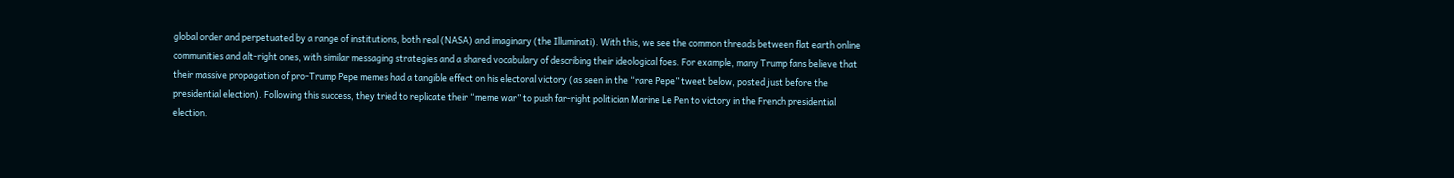global order and perpetuated by a range of institutions, both real (NASA) and imaginary (the Illuminati). With this, we see the common threads between flat earth online communities and alt-right ones, with similar messaging strategies and a shared vocabulary of describing their ideological foes. For example, many Trump fans believe that their massive propagation of pro-Trump Pepe memes had a tangible effect on his electoral victory (as seen in the “rare Pepe” tweet below, posted just before the presidential election). Following this success, they tried to replicate their “meme war” to push far-right politician Marine Le Pen to victory in the French presidential election.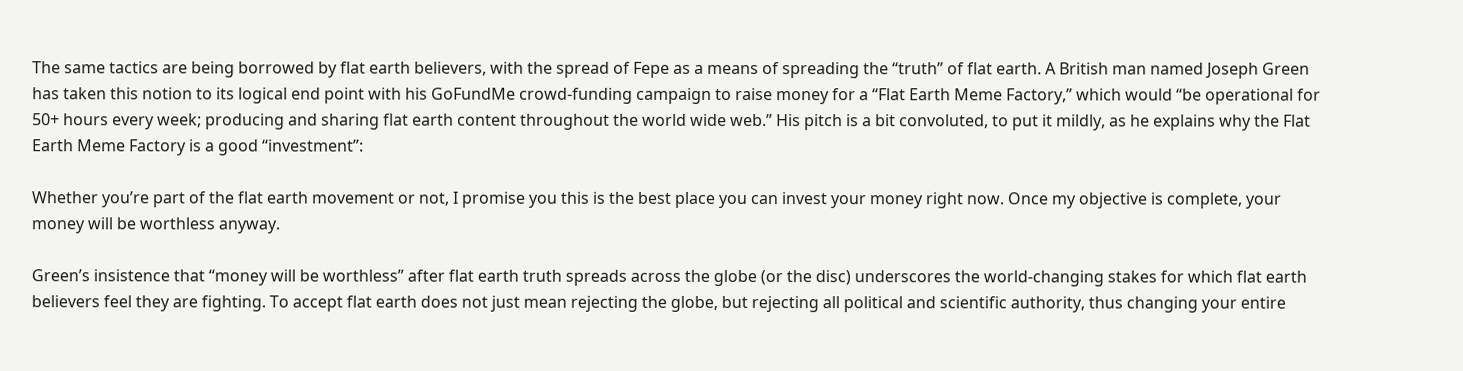The same tactics are being borrowed by flat earth believers, with the spread of Fepe as a means of spreading the “truth” of flat earth. A British man named Joseph Green has taken this notion to its logical end point with his GoFundMe crowd-funding campaign to raise money for a “Flat Earth Meme Factory,” which would “be operational for 50+ hours every week; producing and sharing flat earth content throughout the world wide web.” His pitch is a bit convoluted, to put it mildly, as he explains why the Flat Earth Meme Factory is a good “investment”:

Whether you’re part of the flat earth movement or not, I promise you this is the best place you can invest your money right now. Once my objective is complete, your money will be worthless anyway.

Green’s insistence that “money will be worthless” after flat earth truth spreads across the globe (or the disc) underscores the world-changing stakes for which flat earth believers feel they are fighting. To accept flat earth does not just mean rejecting the globe, but rejecting all political and scientific authority, thus changing your entire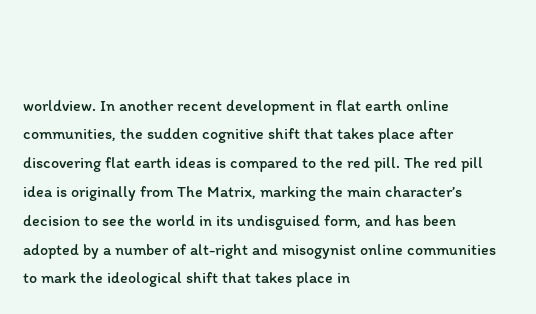worldview. In another recent development in flat earth online communities, the sudden cognitive shift that takes place after discovering flat earth ideas is compared to the red pill. The red pill idea is originally from The Matrix, marking the main character’s decision to see the world in its undisguised form, and has been adopted by a number of alt-right and misogynist online communities to mark the ideological shift that takes place in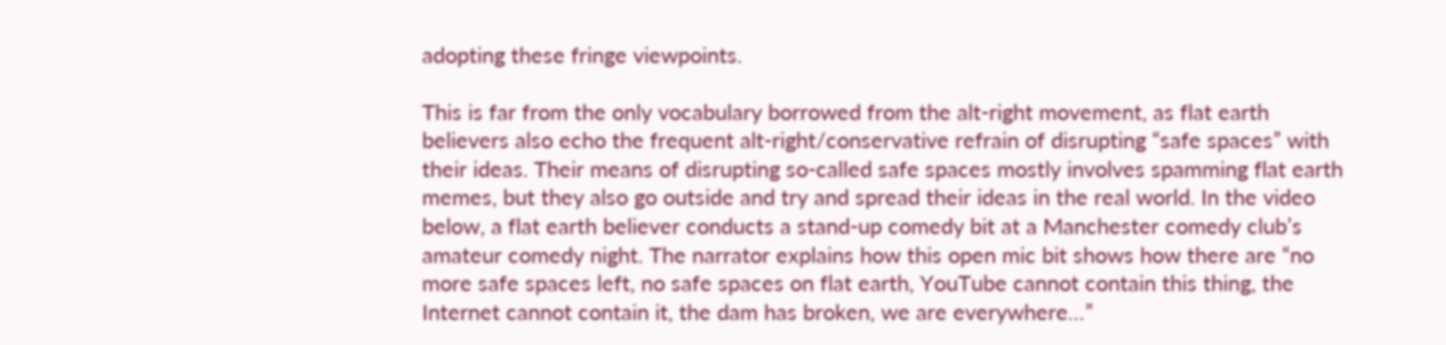adopting these fringe viewpoints.

This is far from the only vocabulary borrowed from the alt-right movement, as flat earth believers also echo the frequent alt-right/conservative refrain of disrupting “safe spaces” with their ideas. Their means of disrupting so-called safe spaces mostly involves spamming flat earth memes, but they also go outside and try and spread their ideas in the real world. In the video below, a flat earth believer conducts a stand-up comedy bit at a Manchester comedy club’s amateur comedy night. The narrator explains how this open mic bit shows how there are “no more safe spaces left, no safe spaces on flat earth, YouTube cannot contain this thing, the Internet cannot contain it, the dam has broken, we are everywhere…”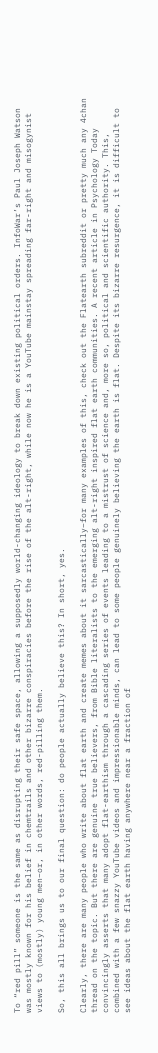To “red pill” someone is the same as disrupting their safe space, allowing a supposedly world-changing ideology to break down existing political orders. InfoWar’s Paul Joseph Watson was mostly known for his belief in chemtrails and other bizarre conspiracies before the rise of the alt-right, while now he is a YouTube mainstay spreading far-right and misogynist views to (mostly) young men–or, in other words, red-pilling them.

So, this all brings us to our final question: do people actually believe this? In short, yes.

Clearly, there are many people who write about flat earth and create memes about it sarcastically–for many examples of this, check out the Flatearth subreddit or pretty much any 4chan thread on the topic. But there are genuine true believers, from Bible literalists to the emerging alt-right inspired flat earth communities. A recent article in Psychology Today convincingly asserts that many adopt flat-earthism through a cascading series of events leading to a mistrust of science and, more so, political and scientific authority. This, combined with a few snazzy YouTube videos and impressionable minds, can lead to some people genuinely believing the earth is flat. Despite its bizarre resurgence, it is difficult to see ideas about the flat earth having anywhere near a fraction of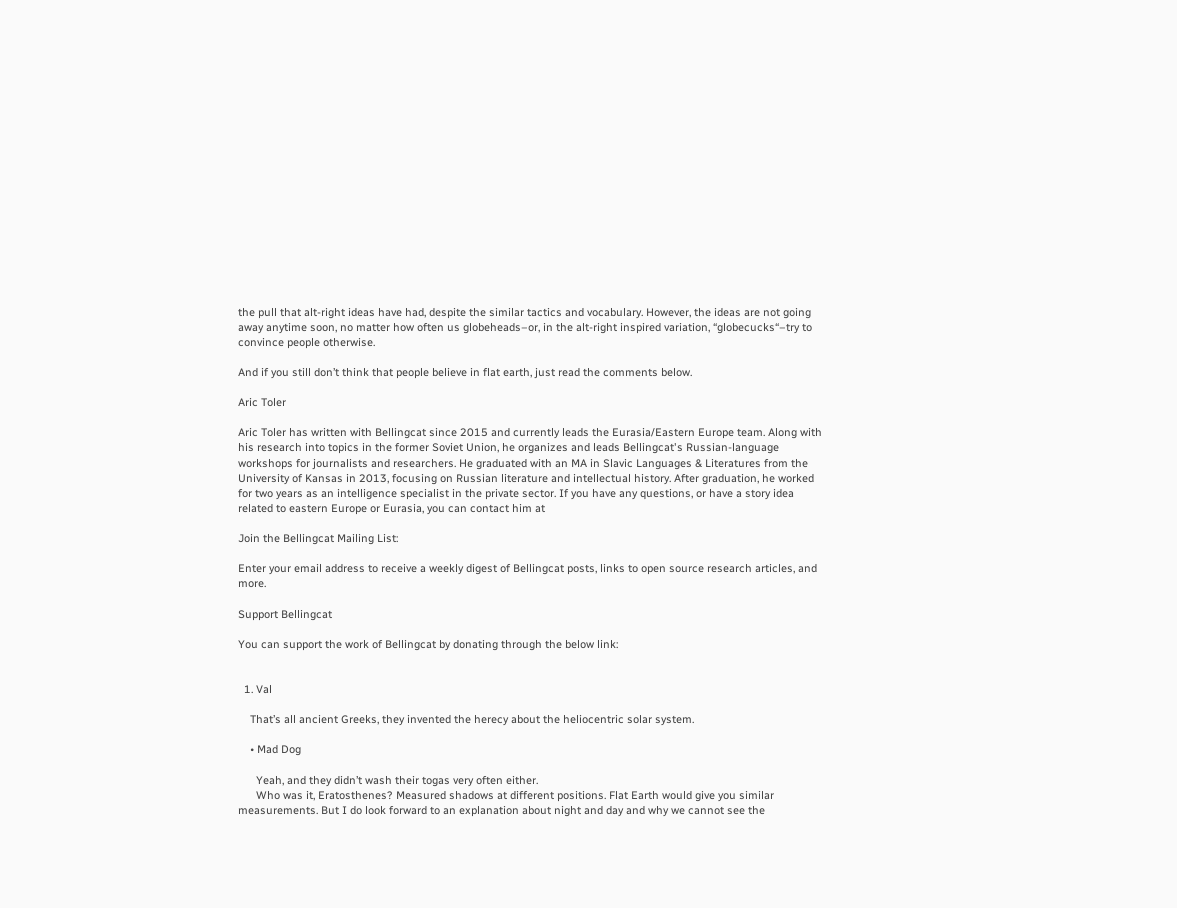the pull that alt-right ideas have had, despite the similar tactics and vocabulary. However, the ideas are not going away anytime soon, no matter how often us globeheads–or, in the alt-right inspired variation, “globecucks“–try to convince people otherwise.

And if you still don’t think that people believe in flat earth, just read the comments below.

Aric Toler

Aric Toler has written with Bellingcat since 2015 and currently leads the Eurasia/Eastern Europe team. Along with his research into topics in the former Soviet Union, he organizes and leads Bellingcat's Russian-language workshops for journalists and researchers. He graduated with an MA in Slavic Languages & Literatures from the University of Kansas in 2013, focusing on Russian literature and intellectual history. After graduation, he worked for two years as an intelligence specialist in the private sector. If you have any questions, or have a story idea related to eastern Europe or Eurasia, you can contact him at

Join the Bellingcat Mailing List:

Enter your email address to receive a weekly digest of Bellingcat posts, links to open source research articles, and more.

Support Bellingcat

You can support the work of Bellingcat by donating through the below link:


  1. Val

    That’s all ancient Greeks, they invented the herecy about the heliocentric solar system.

    • Mad Dog

      Yeah, and they didn’t wash their togas very often either.
      Who was it, Eratosthenes? Measured shadows at different positions. Flat Earth would give you similar measurements. But I do look forward to an explanation about night and day and why we cannot see the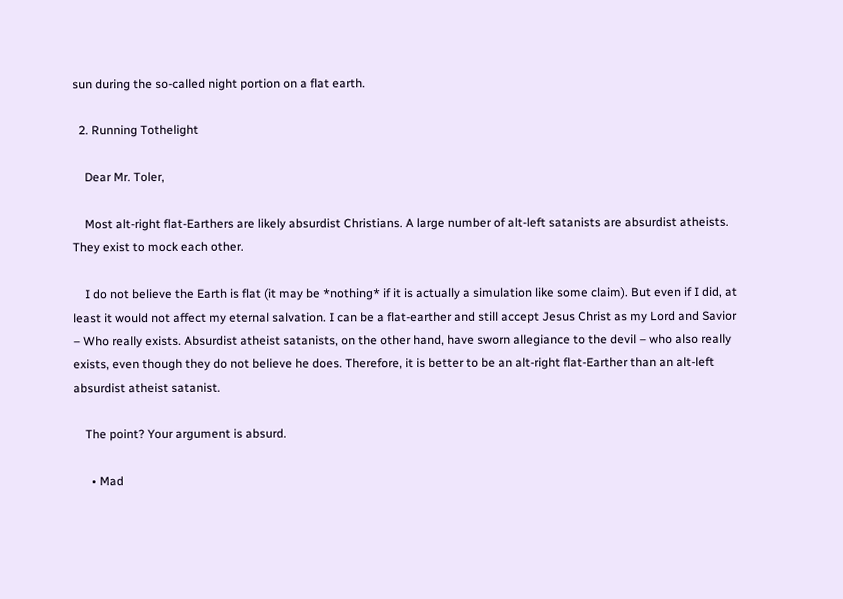sun during the so-called night portion on a flat earth.

  2. Running Tothelight

    Dear Mr. Toler,

    Most alt-right flat-Earthers are likely absurdist Christians. A large number of alt-left satanists are absurdist atheists. They exist to mock each other.

    I do not believe the Earth is flat (it may be *nothing* if it is actually a simulation like some claim). But even if I did, at least it would not affect my eternal salvation. I can be a flat-earther and still accept Jesus Christ as my Lord and Savior – Who really exists. Absurdist atheist satanists, on the other hand, have sworn allegiance to the devil – who also really exists, even though they do not believe he does. Therefore, it is better to be an alt-right flat-Earther than an alt-left absurdist atheist satanist.

    The point? Your argument is absurd.

      • Mad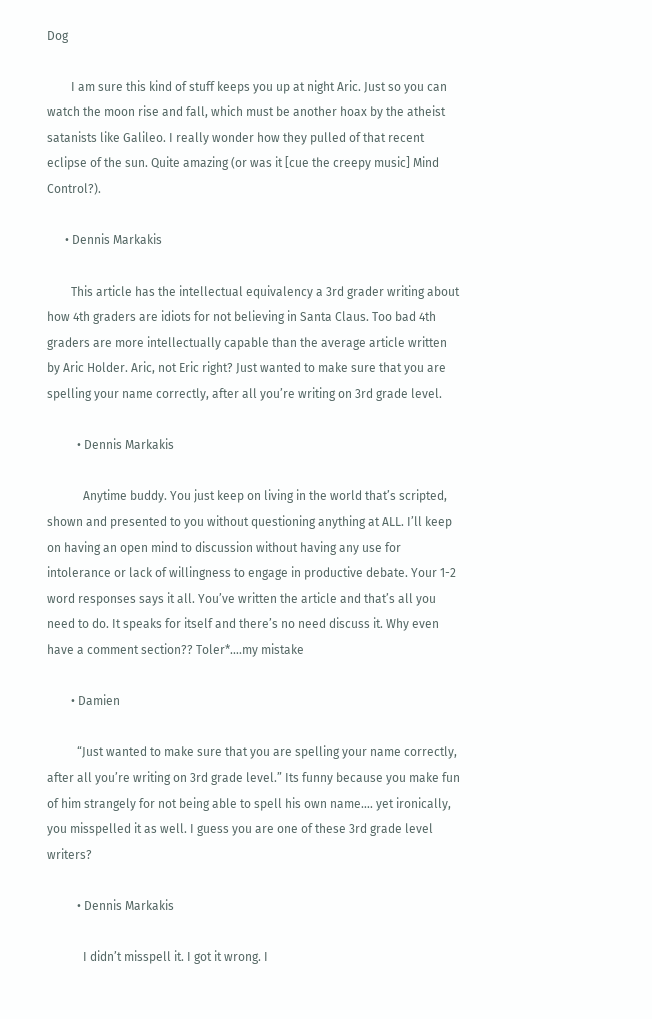Dog

        I am sure this kind of stuff keeps you up at night Aric. Just so you can watch the moon rise and fall, which must be another hoax by the atheist satanists like Galileo. I really wonder how they pulled of that recent eclipse of the sun. Quite amazing (or was it [cue the creepy music] Mind Control?).

      • Dennis Markakis

        This article has the intellectual equivalency a 3rd grader writing about how 4th graders are idiots for not believing in Santa Claus. Too bad 4th graders are more intellectually capable than the average article written by Aric Holder. Aric, not Eric right? Just wanted to make sure that you are spelling your name correctly, after all you’re writing on 3rd grade level.

          • Dennis Markakis

            Anytime buddy. You just keep on living in the world that’s scripted, shown and presented to you without questioning anything at ALL. I’ll keep on having an open mind to discussion without having any use for intolerance or lack of willingness to engage in productive debate. Your 1-2 word responses says it all. You’ve written the article and that’s all you need to do. It speaks for itself and there’s no need discuss it. Why even have a comment section?? Toler*….my mistake

        • Damien

          “Just wanted to make sure that you are spelling your name correctly, after all you’re writing on 3rd grade level.” Its funny because you make fun of him strangely for not being able to spell his own name…. yet ironically, you misspelled it as well. I guess you are one of these 3rd grade level writers?

          • Dennis Markakis

            I didn’t misspell it. I got it wrong. I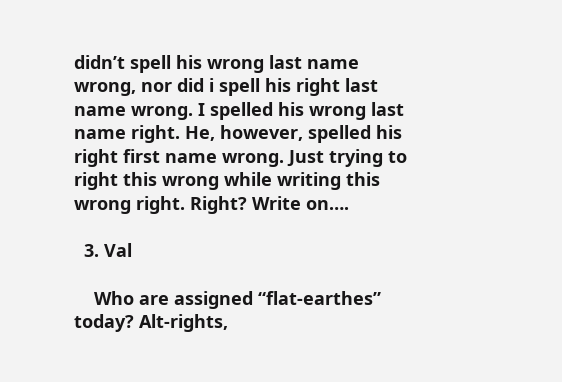didn’t spell his wrong last name wrong, nor did i spell his right last name wrong. I spelled his wrong last name right. He, however, spelled his right first name wrong. Just trying to right this wrong while writing this wrong right. Right? Write on….

  3. Val

    Who are assigned “flat-earthes” today? Alt-rights,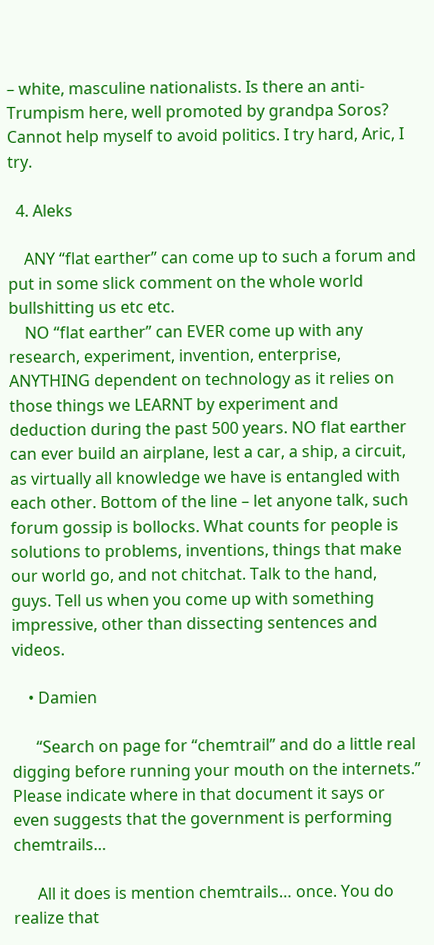– white, masculine nationalists. Is there an anti-Trumpism here, well promoted by grandpa Soros? Cannot help myself to avoid politics. I try hard, Aric, I try.

  4. Aleks

    ANY “flat earther” can come up to such a forum and put in some slick comment on the whole world bullshitting us etc etc.
    NO “flat earther” can EVER come up with any research, experiment, invention, enterprise, ANYTHING dependent on technology as it relies on those things we LEARNT by experiment and deduction during the past 500 years. NO flat earther can ever build an airplane, lest a car, a ship, a circuit, as virtually all knowledge we have is entangled with each other. Bottom of the line – let anyone talk, such forum gossip is bollocks. What counts for people is solutions to problems, inventions, things that make our world go, and not chitchat. Talk to the hand, guys. Tell us when you come up with something impressive, other than dissecting sentences and videos.

    • Damien

      “Search on page for “chemtrail” and do a little real digging before running your mouth on the internets.” Please indicate where in that document it says or even suggests that the government is performing chemtrails…

      All it does is mention chemtrails… once. You do realize that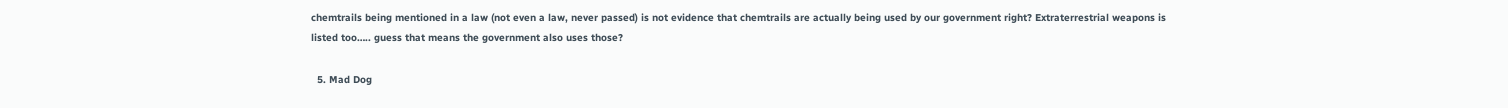chemtrails being mentioned in a law (not even a law, never passed) is not evidence that chemtrails are actually being used by our government right? Extraterrestrial weapons is listed too….. guess that means the government also uses those?

  5. Mad Dog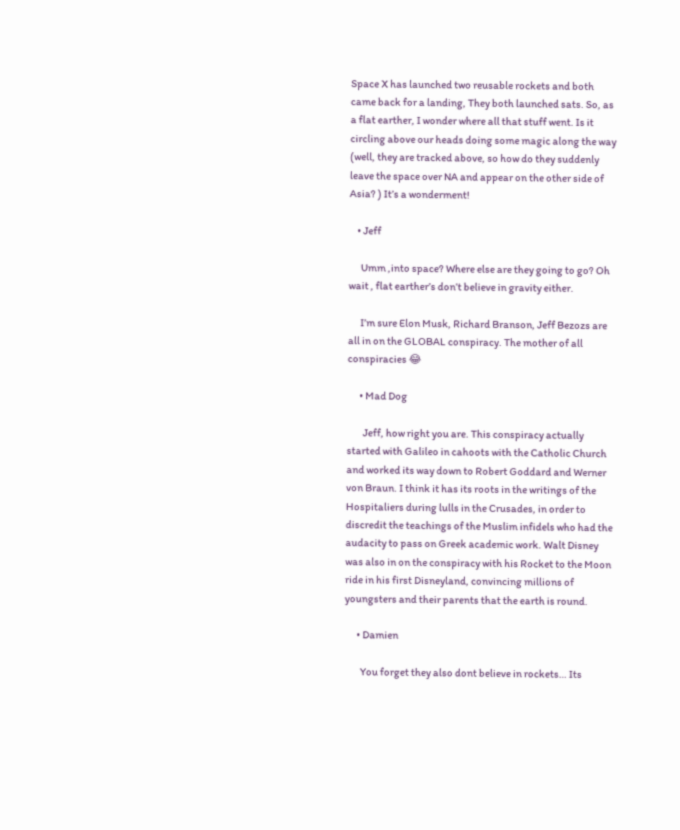Space X has launched two reusable rockets and both came back for a landing, They both launched sats. So, as a flat earther, I wonder where all that stuff went. Is it circling above our heads doing some magic along the way (well, they are tracked above, so how do they suddenly leave the space over NA and appear on the other side of Asia? ) It’s a wonderment!

    • Jeff

      Umm ,into space? Where else are they going to go? Oh wait , flat earther’s don’t believe in gravity either.

      I’m sure Elon Musk, Richard Branson, Jeff Bezozs are all in on the GLOBAL conspiracy. The mother of all conspiracies 😂

      • Mad Dog

        Jeff, how right you are. This conspiracy actually started with Galileo in cahoots with the Catholic Church and worked its way down to Robert Goddard and Werner von Braun. I think it has its roots in the writings of the Hospitaliers during lulls in the Crusades, in order to discredit the teachings of the Muslim infidels who had the audacity to pass on Greek academic work. Walt Disney was also in on the conspiracy with his Rocket to the Moon ride in his first Disneyland, convincing millions of youngsters and their parents that the earth is round.

      • Damien

        You forget they also dont believe in rockets… Its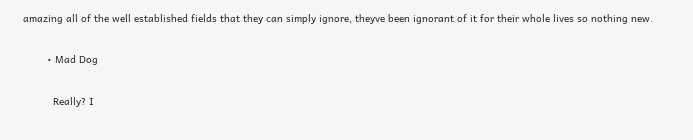amazing all of the well established fields that they can simply ignore, theyve been ignorant of it for their whole lives so nothing new.

        • Mad Dog

          Really? I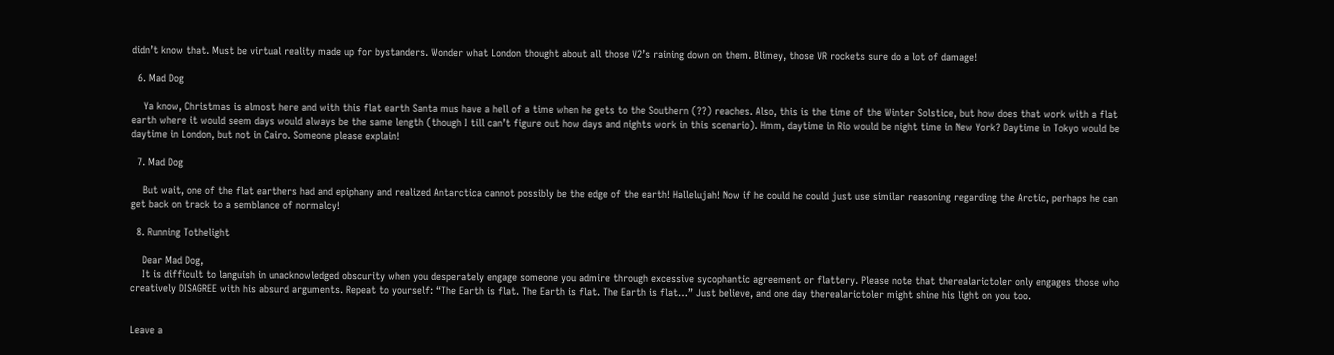didn’t know that. Must be virtual reality made up for bystanders. Wonder what London thought about all those V2’s raining down on them. Blimey, those VR rockets sure do a lot of damage!

  6. Mad Dog

    Ya know, Christmas is almost here and with this flat earth Santa mus have a hell of a time when he gets to the Southern (??) reaches. Also, this is the time of the Winter Solstice, but how does that work with a flat earth where it would seem days would always be the same length (though I till can’t figure out how days and nights work in this scenario). Hmm, daytime in Rio would be night time in New York? Daytime in Tokyo would be daytime in London, but not in Cairo. Someone please explain!

  7. Mad Dog

    But wait, one of the flat earthers had and epiphany and realized Antarctica cannot possibly be the edge of the earth! Hallelujah! Now if he could he could just use similar reasoning regarding the Arctic, perhaps he can get back on track to a semblance of normalcy!

  8. Running Tothelight

    Dear Mad Dog,
    It is difficult to languish in unacknowledged obscurity when you desperately engage someone you admire through excessive sycophantic agreement or flattery. Please note that therealarictoler only engages those who creatively DISAGREE with his absurd arguments. Repeat to yourself: “The Earth is flat. The Earth is flat. The Earth is flat…” Just believe, and one day therealarictoler might shine his light on you too.


Leave a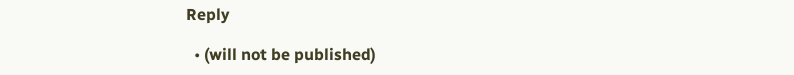Reply

  • (will not be published)